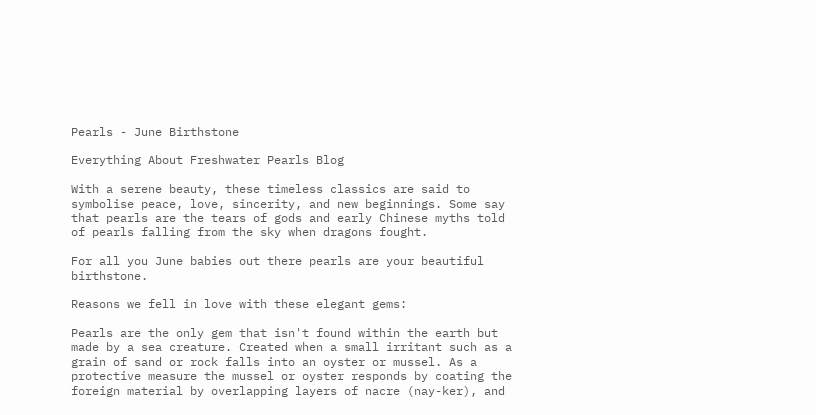Pearls - June Birthstone

Everything About Freshwater Pearls Blog

With a serene beauty, these timeless classics are said to symbolise peace, love, sincerity, and new beginnings. Some say that pearls are the tears of gods and early Chinese myths told of pearls falling from the sky when dragons fought.

For all you June babies out there pearls are your beautiful birthstone.

Reasons we fell in love with these elegant gems:

Pearls are the only gem that isn't found within the earth but made by a sea creature. Created when a small irritant such as a grain of sand or rock falls into an oyster or mussel. As a protective measure the mussel or oyster responds by coating the foreign material by overlapping layers of nacre (nay-ker), and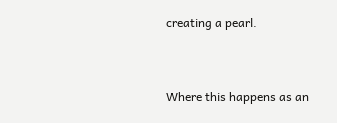creating a pearl.


Where this happens as an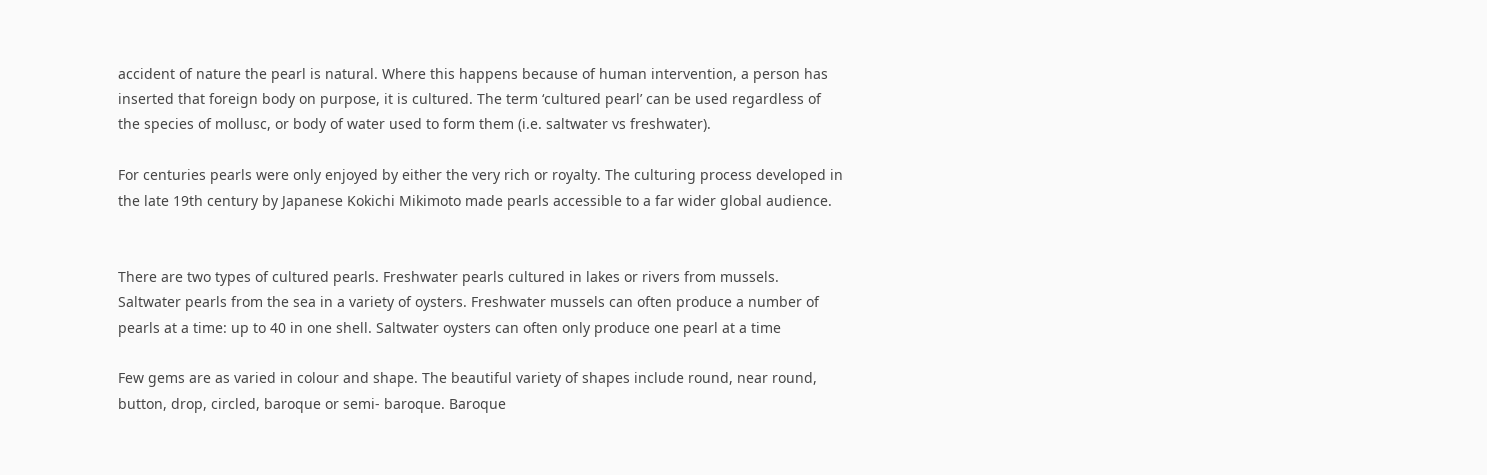accident of nature the pearl is natural. Where this happens because of human intervention, a person has inserted that foreign body on purpose, it is cultured. The term ‘cultured pearl’ can be used regardless of the species of mollusc, or body of water used to form them (i.e. saltwater vs freshwater).

For centuries pearls were only enjoyed by either the very rich or royalty. The culturing process developed in the late 19th century by Japanese Kokichi Mikimoto made pearls accessible to a far wider global audience.


There are two types of cultured pearls. Freshwater pearls cultured in lakes or rivers from mussels. Saltwater pearls from the sea in a variety of oysters. Freshwater mussels can often produce a number of pearls at a time: up to 40 in one shell. Saltwater oysters can often only produce one pearl at a time

Few gems are as varied in colour and shape. The beautiful variety of shapes include round, near round, button, drop, circled, baroque or semi- baroque. Baroque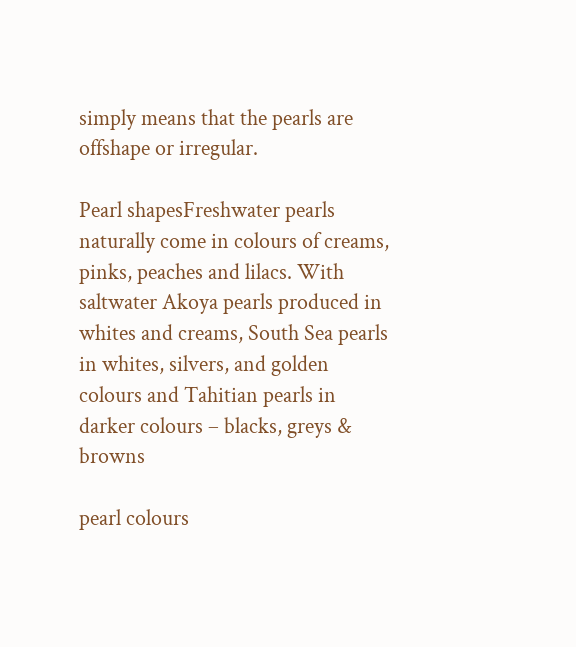simply means that the pearls are offshape or irregular.

Pearl shapesFreshwater pearls naturally come in colours of creams, pinks, peaches and lilacs. With saltwater Akoya pearls produced in whites and creams, South Sea pearls in whites, silvers, and golden colours and Tahitian pearls in darker colours – blacks, greys & browns

pearl colours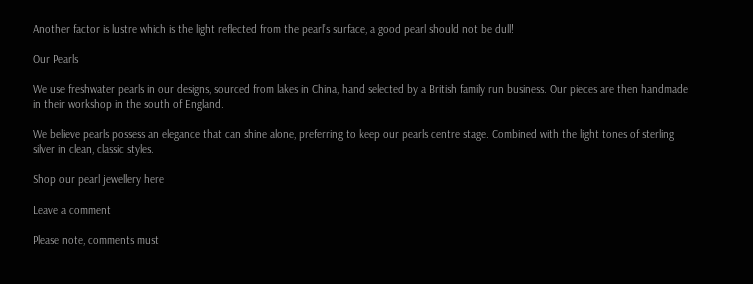Another factor is lustre which is the light reflected from the pearl’s surface, a good pearl should not be dull!

Our Pearls

We use freshwater pearls in our designs, sourced from lakes in China, hand selected by a British family run business. Our pieces are then handmade in their workshop in the south of England.

We believe pearls possess an elegance that can shine alone, preferring to keep our pearls centre stage. Combined with the light tones of sterling silver in clean, classic styles.

Shop our pearl jewellery here

Leave a comment

Please note, comments must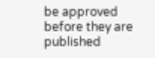be approved before they are published